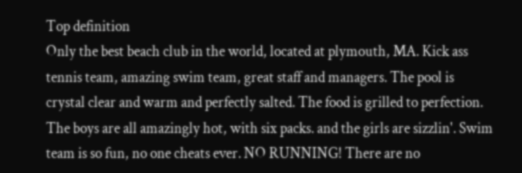Top definition
Only the best beach club in the world, located at plymouth, MA. Kick ass tennis team, amazing swim team, great staff and managers. The pool is crystal clear and warm and perfectly salted. The food is grilled to perfection. The boys are all amazingly hot, with six packs. and the girls are sizzlin'. Swim team is so fun, no one cheats ever. NO RUNNING! There are no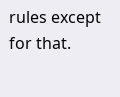rules except for that.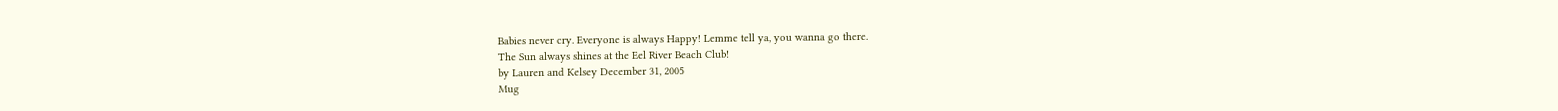Babies never cry. Everyone is always Happy! Lemme tell ya, you wanna go there.
The Sun always shines at the Eel River Beach Club!
by Lauren and Kelsey December 31, 2005
Mug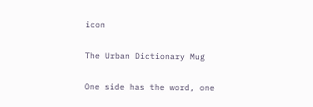icon

The Urban Dictionary Mug

One side has the word, one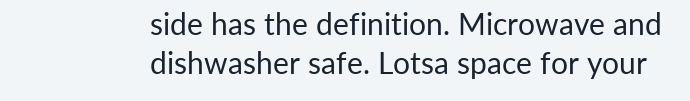side has the definition. Microwave and dishwasher safe. Lotsa space for your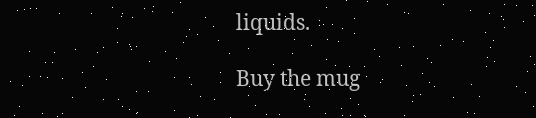liquids.

Buy the mug